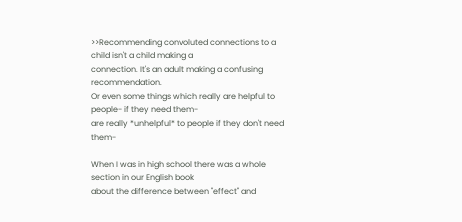>>Recommending convoluted connections to a child isn't a child making a
connection. It's an adult making a confusing recommendation.
Or even some things which really are helpful to people- if they need them-
are really *unhelpful* to people if they don't need them-

When I was in high school there was a whole section in our English book
about the difference between "effect" and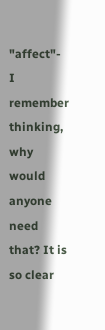"affect"- I remember thinking,
why would anyone need that? It is so clear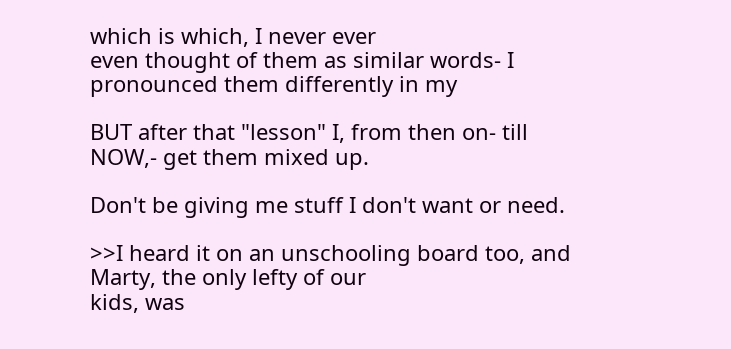which is which, I never ever
even thought of them as similar words- I pronounced them differently in my

BUT after that "lesson" I, from then on- till NOW,- get them mixed up.

Don't be giving me stuff I don't want or need.

>>I heard it on an unschooling board too, and Marty, the only lefty of our
kids, was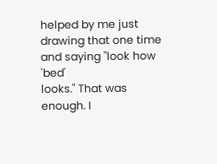helped by me just drawing that one time and saying "look how 'bed'
looks." That was enough. I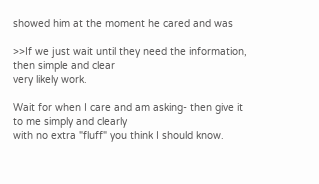showed him at the moment he cared and was

>>If we just wait until they need the information, then simple and clear
very likely work.

Wait for when I care and am asking- then give it to me simply and clearly
with no extra "fluff" you think I should know.